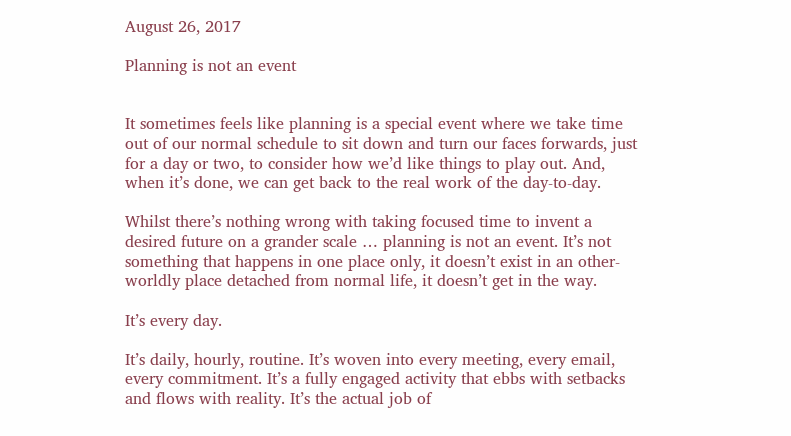August 26, 2017

Planning is not an event


It sometimes feels like planning is a special event where we take time out of our normal schedule to sit down and turn our faces forwards, just for a day or two, to consider how we’d like things to play out. And, when it’s done, we can get back to the real work of the day-to-day.

Whilst there’s nothing wrong with taking focused time to invent a desired future on a grander scale … planning is not an event. It’s not something that happens in one place only, it doesn’t exist in an other-worldly place detached from normal life, it doesn’t get in the way.

It’s every day.

It’s daily, hourly, routine. It’s woven into every meeting, every email, every commitment. It’s a fully engaged activity that ebbs with setbacks and flows with reality. It’s the actual job of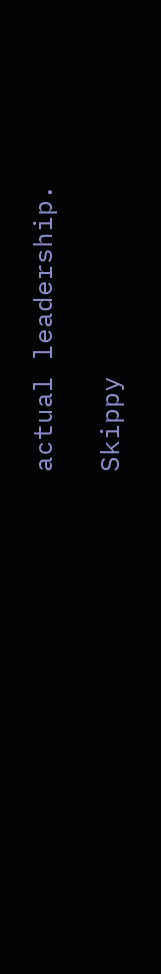actual leadership.

Skippy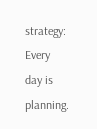strategy: Every day is planning.